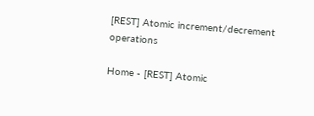[REST] Atomic increment/decrement operations

Home - [REST] Atomic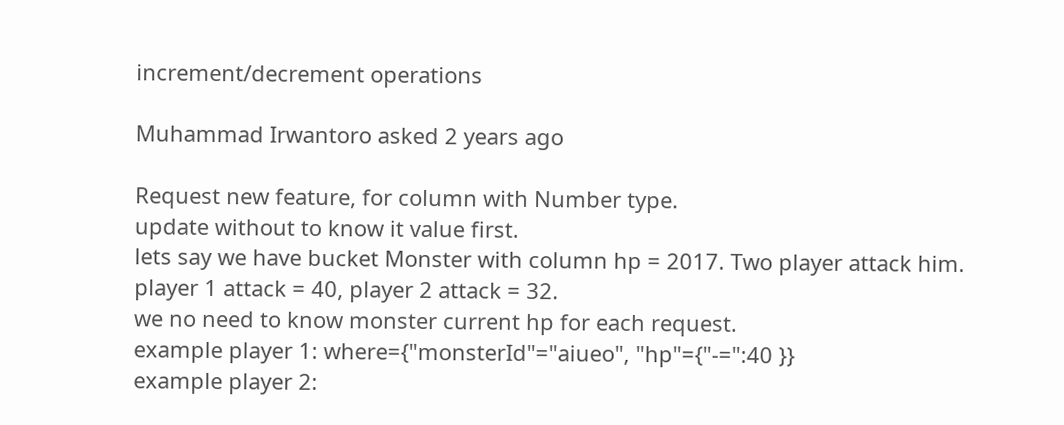increment/decrement operations

Muhammad Irwantoro asked 2 years ago

Request new feature, for column with Number type.
update without to know it value first.
lets say we have bucket Monster with column hp = 2017. Two player attack him.
player 1 attack = 40, player 2 attack = 32.
we no need to know monster current hp for each request.
example player 1: where={"monsterId"="aiueo", "hp"={"-=":40 }}
example player 2: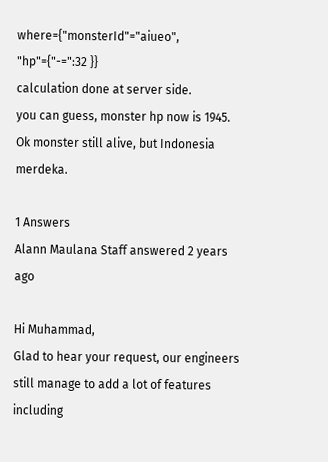where={"monsterId"="aiueo", "hp"={"-=":32 }}
calculation done at server side.
you can guess, monster hp now is 1945.
Ok monster still alive, but Indonesia merdeka.

1 Answers
Alann Maulana Staff answered 2 years ago

Hi Muhammad,
Glad to hear your request, our engineers still manage to add a lot of features including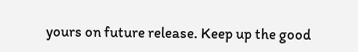yours on future release. Keep up the good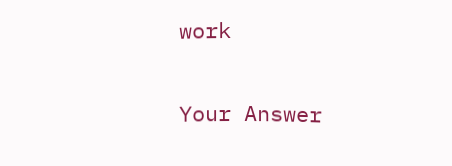work

Your Answer